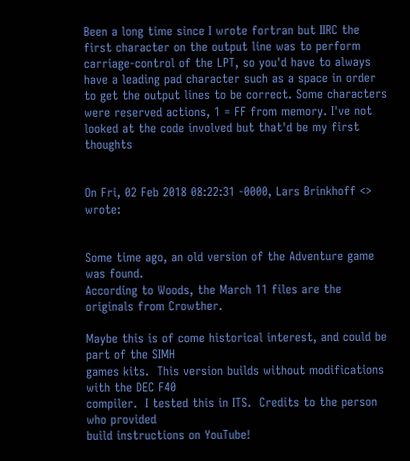Been a long time since I wrote fortran but IIRC the first character on the output line was to perform carriage-control of the LPT, so you'd have to always have a leading pad character such as a space in order to get the output lines to be correct. Some characters were reserved actions, 1 = FF from memory. I've not looked at the code involved but that'd be my first thoughts


On Fri, 02 Feb 2018 08:22:31 -0000, Lars Brinkhoff <> wrote:


Some time ago, an old version of the Adventure game was found.
According to Woods, the March 11 files are the originals from Crowther.

Maybe this is of come historical interest, and could be part of the SIMH
games kits.  This version builds without modifications with the DEC F40
compiler.  I tested this in ITS.  Credits to the person who provided
build instructions on YouTube!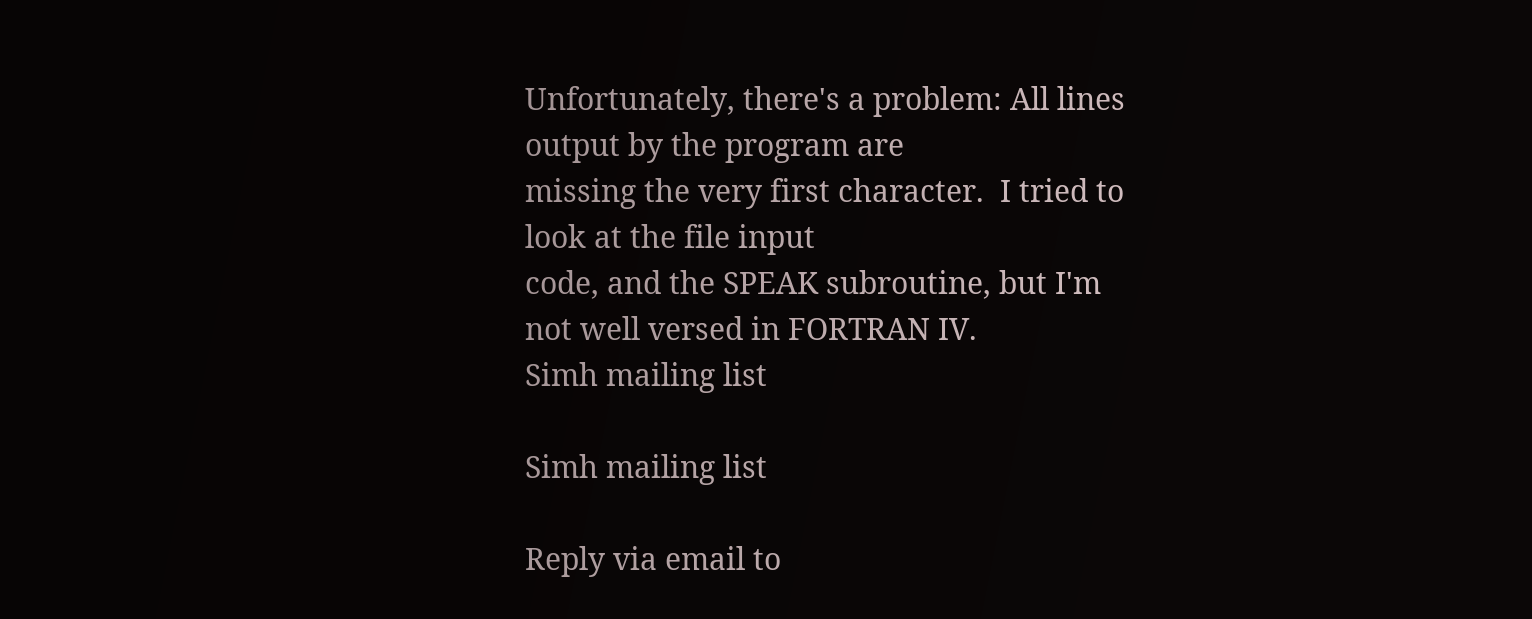Unfortunately, there's a problem: All lines output by the program are
missing the very first character.  I tried to look at the file input
code, and the SPEAK subroutine, but I'm not well versed in FORTRAN IV.
Simh mailing list

Simh mailing list

Reply via email to